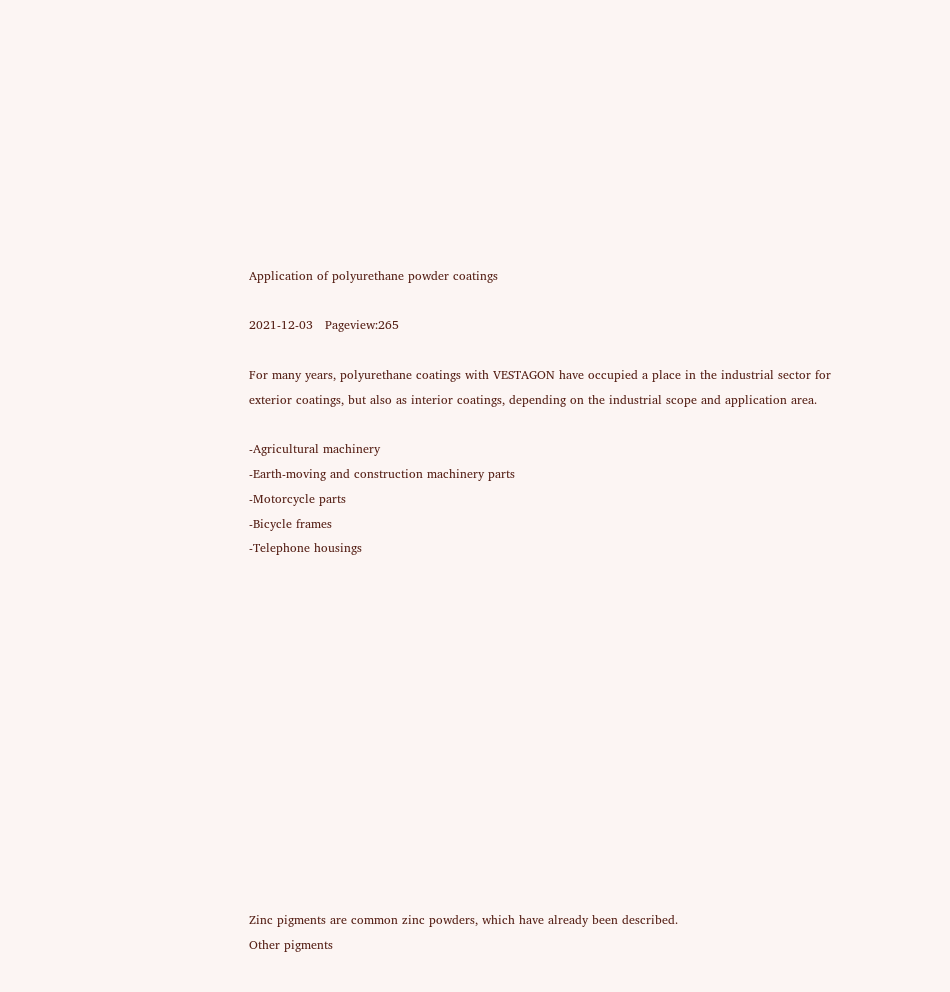Application of polyurethane powder coatings

2021-12-03   Pageview:265

For many years, polyurethane coatings with VESTAGON have occupied a place in the industrial sector for exterior coatings, but also as interior coatings, depending on the industrial scope and application area.

-Agricultural machinery
-Earth-moving and construction machinery parts
-Motorcycle parts
-Bicycle frames
-Telephone housings














Zinc pigments are common zinc powders, which have already been described.
Other pigments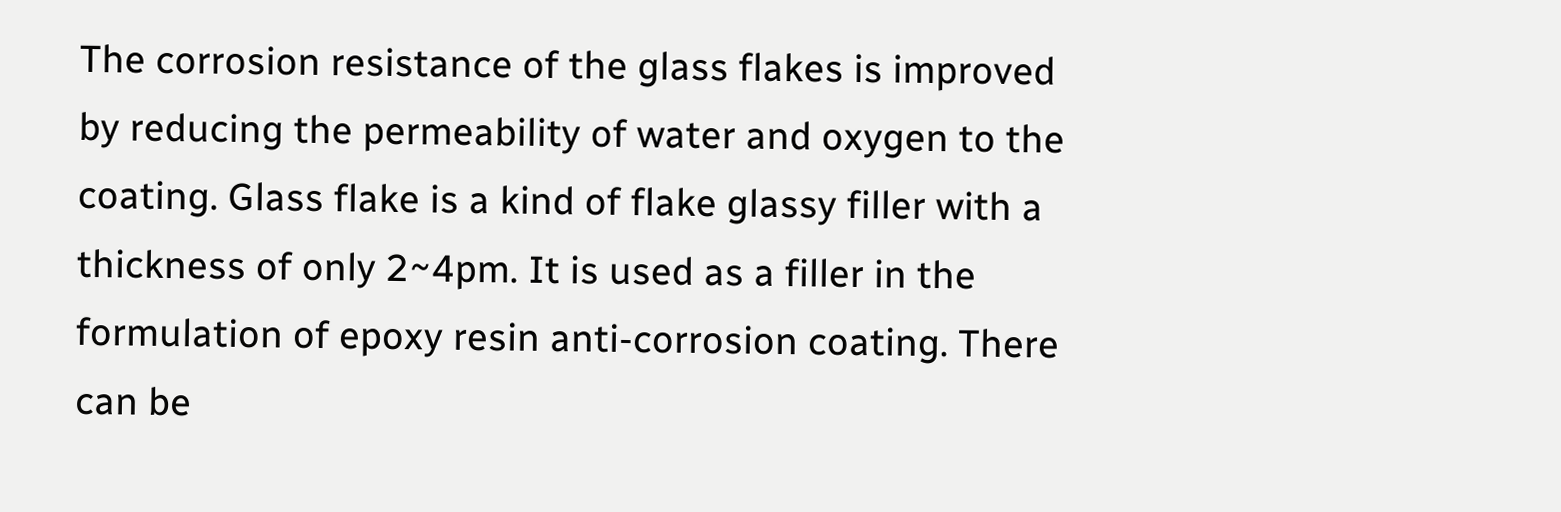The corrosion resistance of the glass flakes is improved by reducing the permeability of water and oxygen to the coating. Glass flake is a kind of flake glassy filler with a thickness of only 2~4pm. It is used as a filler in the formulation of epoxy resin anti-corrosion coating. There can be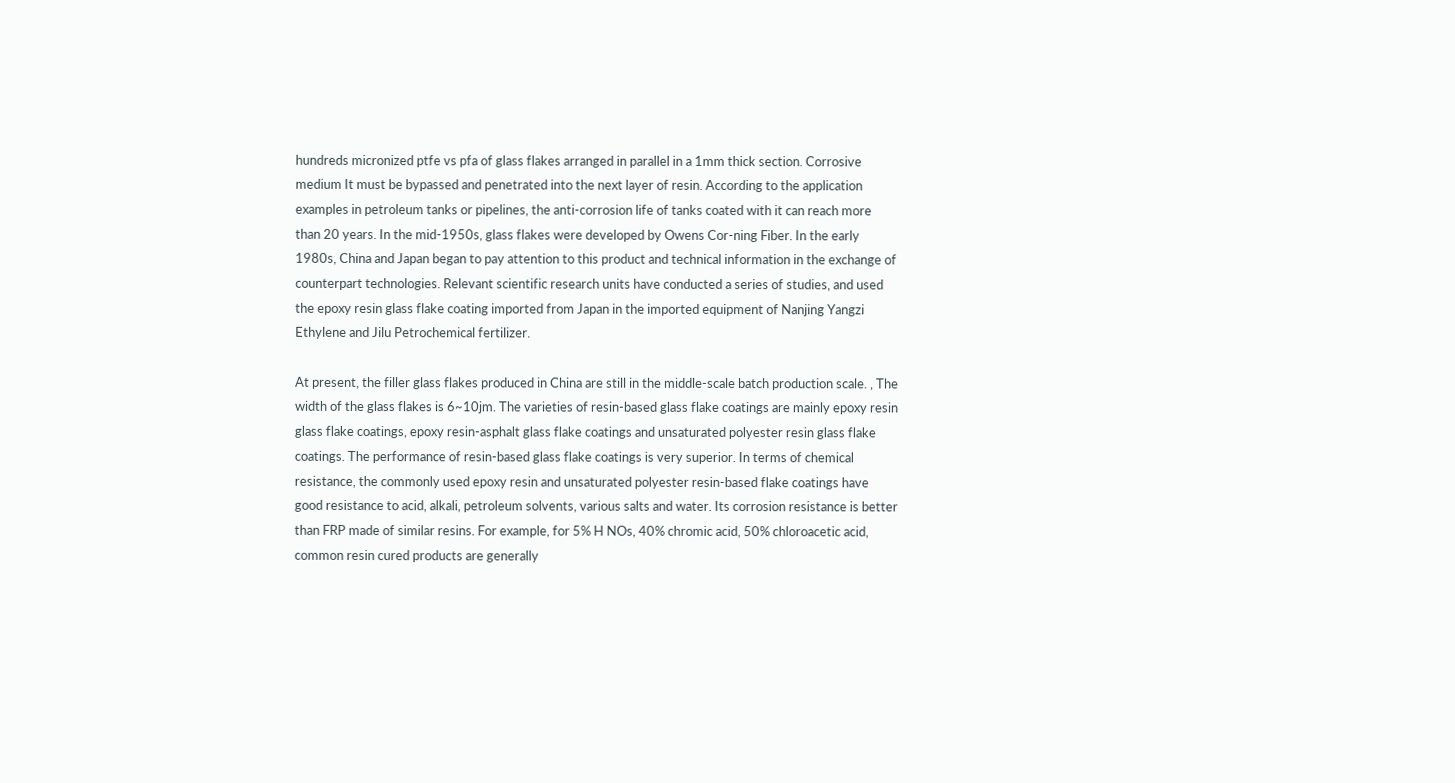hundreds micronized ptfe vs pfa of glass flakes arranged in parallel in a 1mm thick section. Corrosive medium It must be bypassed and penetrated into the next layer of resin. According to the application examples in petroleum tanks or pipelines, the anti-corrosion life of tanks coated with it can reach more than 20 years. In the mid-1950s, glass flakes were developed by Owens Cor-ning Fiber. In the early 1980s, China and Japan began to pay attention to this product and technical information in the exchange of counterpart technologies. Relevant scientific research units have conducted a series of studies, and used the epoxy resin glass flake coating imported from Japan in the imported equipment of Nanjing Yangzi Ethylene and Jilu Petrochemical fertilizer.

At present, the filler glass flakes produced in China are still in the middle-scale batch production scale. , The width of the glass flakes is 6~10jm. The varieties of resin-based glass flake coatings are mainly epoxy resin glass flake coatings, epoxy resin-asphalt glass flake coatings and unsaturated polyester resin glass flake coatings. The performance of resin-based glass flake coatings is very superior. In terms of chemical resistance, the commonly used epoxy resin and unsaturated polyester resin-based flake coatings have good resistance to acid, alkali, petroleum solvents, various salts and water. Its corrosion resistance is better than FRP made of similar resins. For example, for 5% H NOs, 40% chromic acid, 50% chloroacetic acid, common resin cured products are generally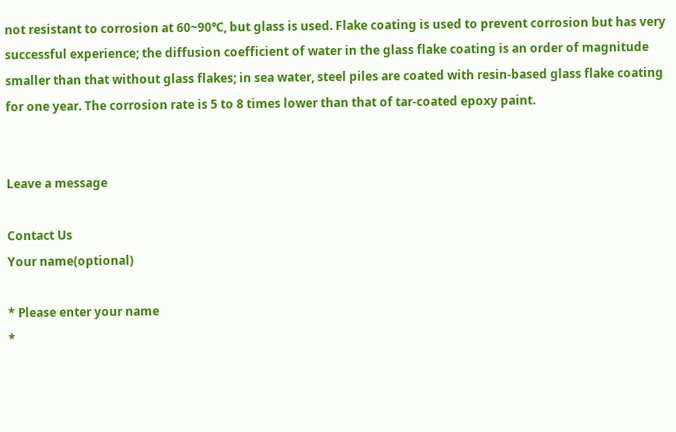not resistant to corrosion at 60~90℃, but glass is used. Flake coating is used to prevent corrosion but has very successful experience; the diffusion coefficient of water in the glass flake coating is an order of magnitude smaller than that without glass flakes; in sea water, steel piles are coated with resin-based glass flake coating for one year. The corrosion rate is 5 to 8 times lower than that of tar-coated epoxy paint.


Leave a message

Contact Us
Your name(optional)

* Please enter your name
*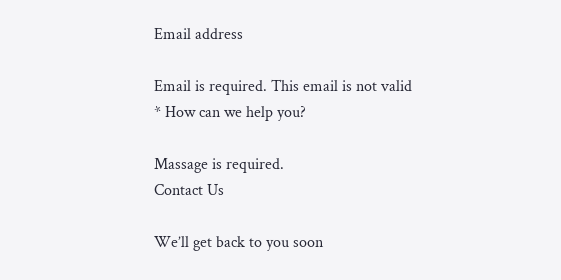Email address

Email is required. This email is not valid
* How can we help you?

Massage is required.
Contact Us

We’ll get back to you soon